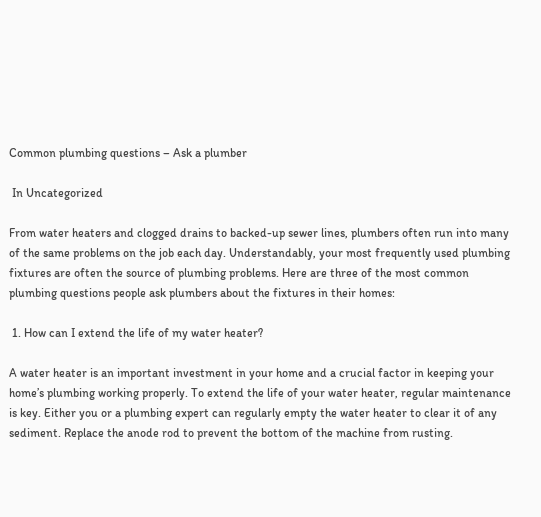Common plumbing questions – Ask a plumber

 In Uncategorized

From water heaters and clogged drains to backed-up sewer lines, plumbers often run into many of the same problems on the job each day. Understandably, your most frequently used plumbing fixtures are often the source of plumbing problems. Here are three of the most common plumbing questions people ask plumbers about the fixtures in their homes:

 1. How can I extend the life of my water heater?

A water heater is an important investment in your home and a crucial factor in keeping your home’s plumbing working properly. To extend the life of your water heater, regular maintenance is key. Either you or a plumbing expert can regularly empty the water heater to clear it of any sediment. Replace the anode rod to prevent the bottom of the machine from rusting.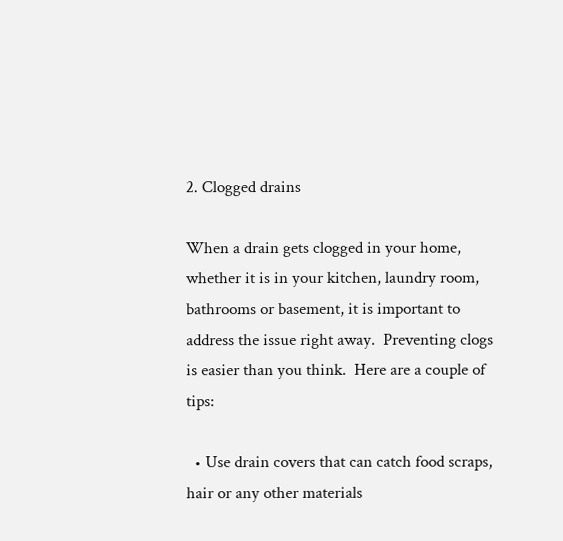2. Clogged drains

When a drain gets clogged in your home, whether it is in your kitchen, laundry room, bathrooms or basement, it is important to address the issue right away.  Preventing clogs is easier than you think.  Here are a couple of tips:

  • Use drain covers that can catch food scraps, hair or any other materials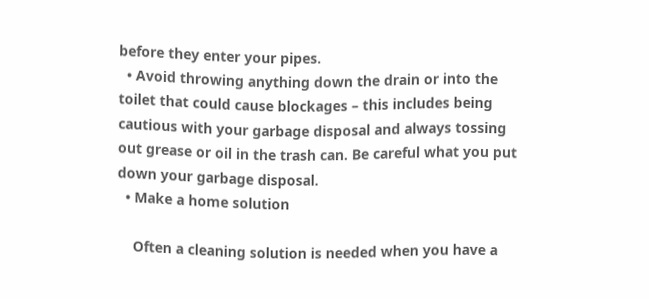before they enter your pipes.
  • Avoid throwing anything down the drain or into the toilet that could cause blockages – this includes being cautious with your garbage disposal and always tossing out grease or oil in the trash can. Be careful what you put down your garbage disposal.
  • Make a home solution

    Often a cleaning solution is needed when you have a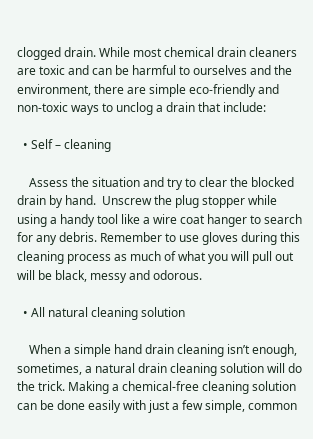clogged drain. While most chemical drain cleaners are toxic and can be harmful to ourselves and the environment, there are simple eco-friendly and non-toxic ways to unclog a drain that include:

  • Self – cleaning

    Assess the situation and try to clear the blocked drain by hand.  Unscrew the plug stopper while using a handy tool like a wire coat hanger to search for any debris. Remember to use gloves during this cleaning process as much of what you will pull out will be black, messy and odorous.

  • All natural cleaning solution

    When a simple hand drain cleaning isn’t enough, sometimes, a natural drain cleaning solution will do the trick. Making a chemical-free cleaning solution can be done easily with just a few simple, common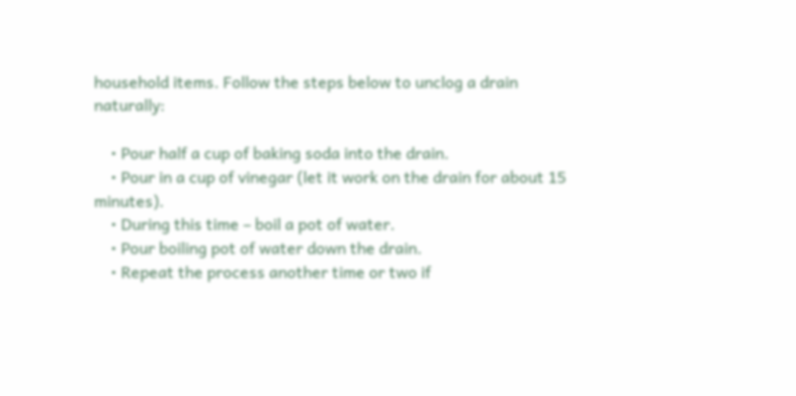household items. Follow the steps below to unclog a drain naturally:

    • Pour half a cup of baking soda into the drain.
    • Pour in a cup of vinegar (let it work on the drain for about 15 minutes).
    • During this time – boil a pot of water.
    • Pour boiling pot of water down the drain.
    • Repeat the process another time or two if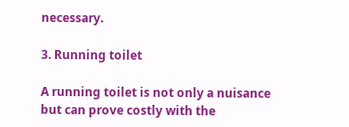necessary.

3. Running toilet

A running toilet is not only a nuisance but can prove costly with the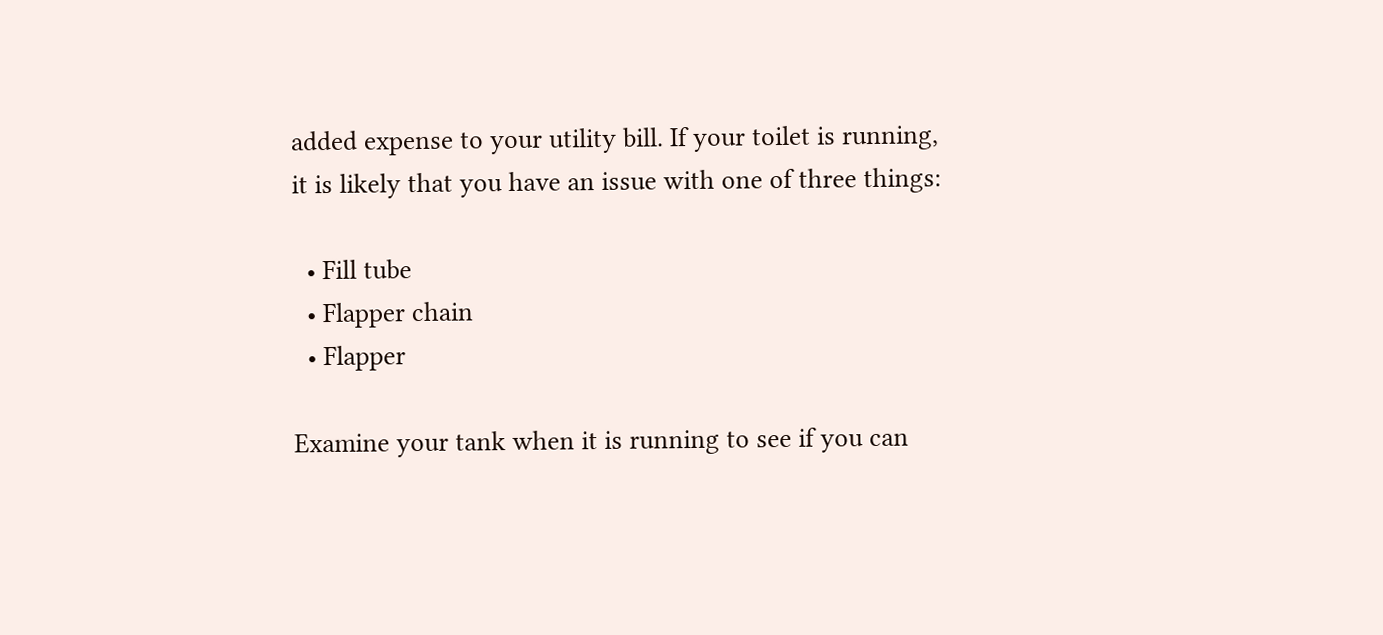added expense to your utility bill. If your toilet is running, it is likely that you have an issue with one of three things:

  • Fill tube
  • Flapper chain
  • Flapper

Examine your tank when it is running to see if you can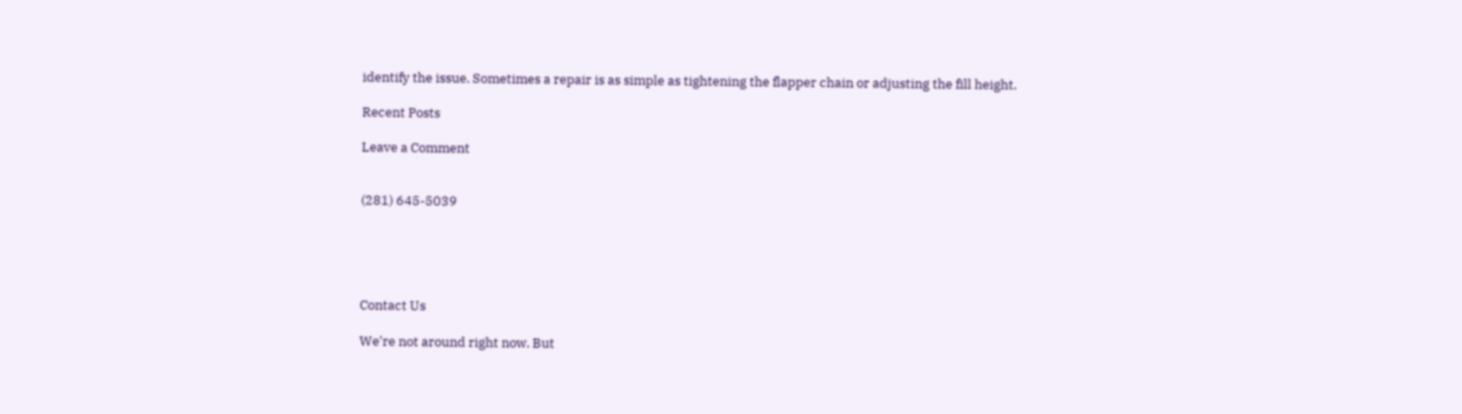identify the issue. Sometimes a repair is as simple as tightening the flapper chain or adjusting the fill height.

Recent Posts

Leave a Comment


(281) 645-5039





Contact Us

We're not around right now. But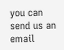you can send us an email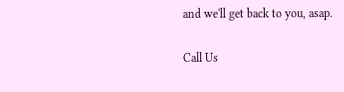and we'll get back to you, asap.

Call Us